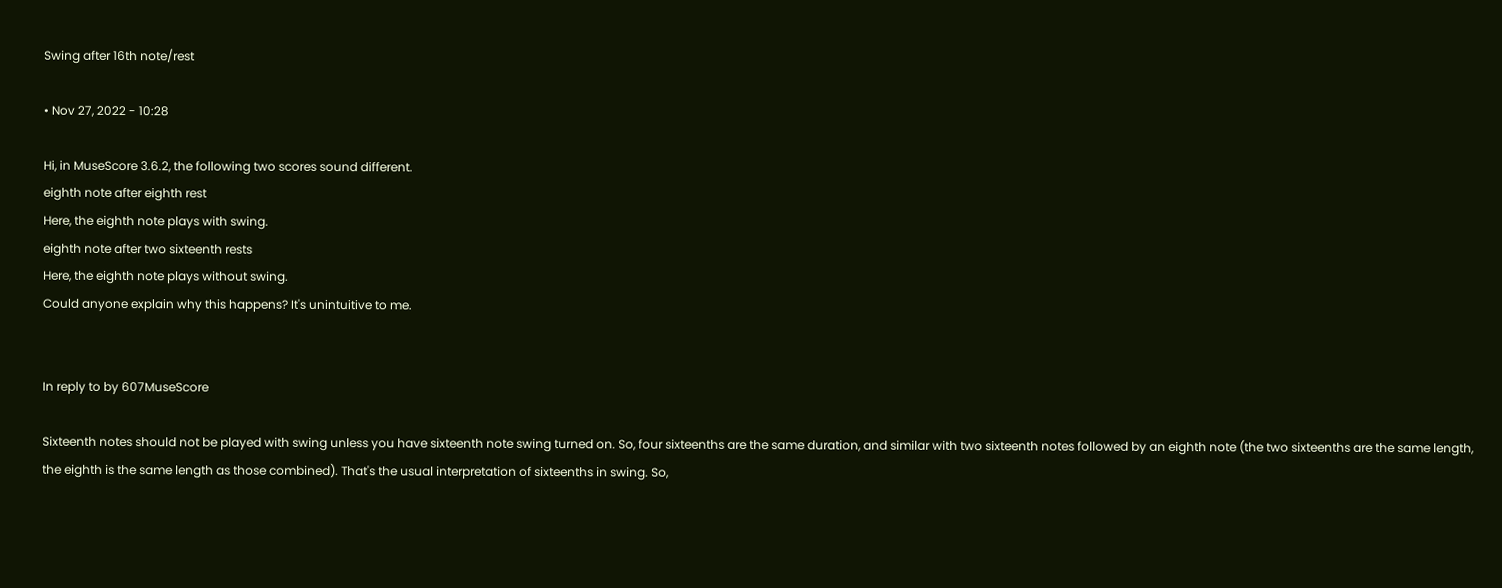Swing after 16th note/rest

• Nov 27, 2022 - 10:28

Hi, in MuseScore 3.6.2, the following two scores sound different.
eighth note after eighth rest
Here, the eighth note plays with swing.
eighth note after two sixteenth rests
Here, the eighth note plays without swing.
Could anyone explain why this happens? It's unintuitive to me.


In reply to by 607MuseScore

Sixteenth notes should not be played with swing unless you have sixteenth note swing turned on. So, four sixteenths are the same duration, and similar with two sixteenth notes followed by an eighth note (the two sixteenths are the same length, the eighth is the same length as those combined). That's the usual interpretation of sixteenths in swing. So,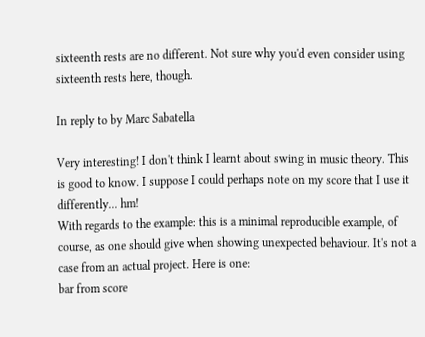sixteenth rests are no different. Not sure why you'd even consider using sixteenth rests here, though.

In reply to by Marc Sabatella

Very interesting! I don't think I learnt about swing in music theory. This is good to know. I suppose I could perhaps note on my score that I use it differently... hm!
With regards to the example: this is a minimal reproducible example, of course, as one should give when showing unexpected behaviour. It's not a case from an actual project. Here is one:
bar from score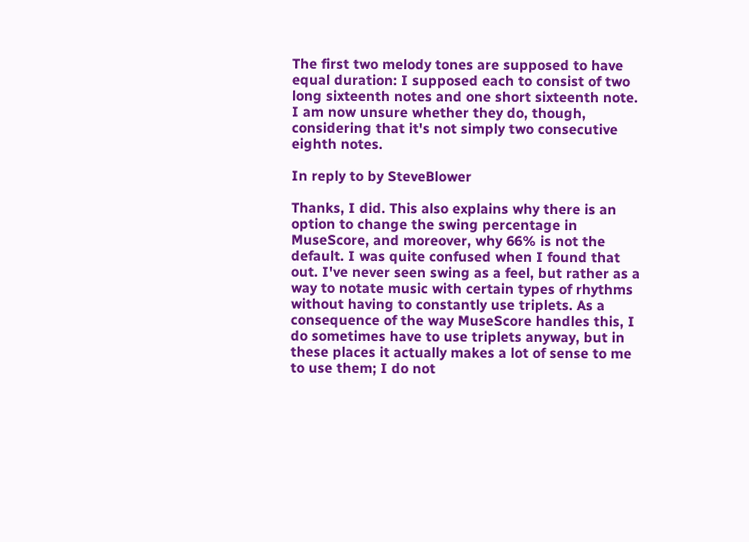The first two melody tones are supposed to have equal duration: I supposed each to consist of two long sixteenth notes and one short sixteenth note. I am now unsure whether they do, though, considering that it's not simply two consecutive eighth notes.

In reply to by SteveBlower

Thanks, I did. This also explains why there is an option to change the swing percentage in MuseScore, and moreover, why 66% is not the default. I was quite confused when I found that out. I've never seen swing as a feel, but rather as a way to notate music with certain types of rhythms without having to constantly use triplets. As a consequence of the way MuseScore handles this, I do sometimes have to use triplets anyway, but in these places it actually makes a lot of sense to me to use them; I do not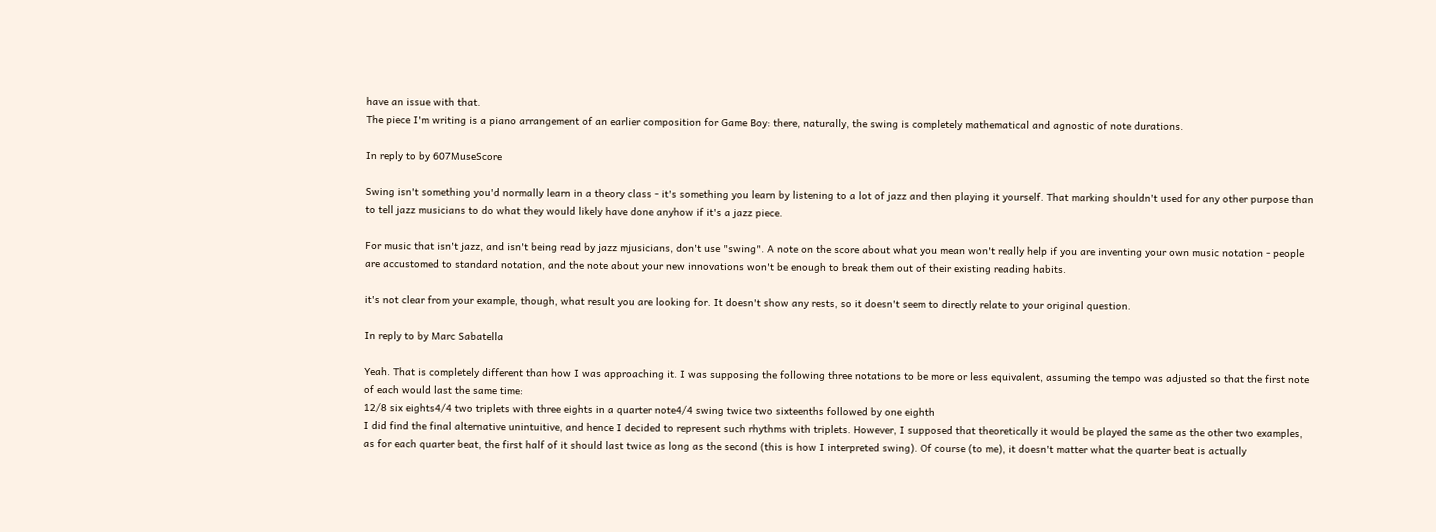have an issue with that.
The piece I'm writing is a piano arrangement of an earlier composition for Game Boy: there, naturally, the swing is completely mathematical and agnostic of note durations.

In reply to by 607MuseScore

Swing isn't something you'd normally learn in a theory class - it's something you learn by listening to a lot of jazz and then playing it yourself. That marking shouldn't used for any other purpose than to tell jazz musicians to do what they would likely have done anyhow if it's a jazz piece.

For music that isn't jazz, and isn't being read by jazz mjusicians, don't use "swing". A note on the score about what you mean won't really help if you are inventing your own music notation - people are accustomed to standard notation, and the note about your new innovations won't be enough to break them out of their existing reading habits.

it's not clear from your example, though, what result you are looking for. It doesn't show any rests, so it doesn't seem to directly relate to your original question.

In reply to by Marc Sabatella

Yeah. That is completely different than how I was approaching it. I was supposing the following three notations to be more or less equivalent, assuming the tempo was adjusted so that the first note of each would last the same time:
12/8 six eights4/4 two triplets with three eights in a quarter note4/4 swing twice two sixteenths followed by one eighth
I did find the final alternative unintuitive, and hence I decided to represent such rhythms with triplets. However, I supposed that theoretically it would be played the same as the other two examples, as for each quarter beat, the first half of it should last twice as long as the second (this is how I interpreted swing). Of course (to me), it doesn't matter what the quarter beat is actually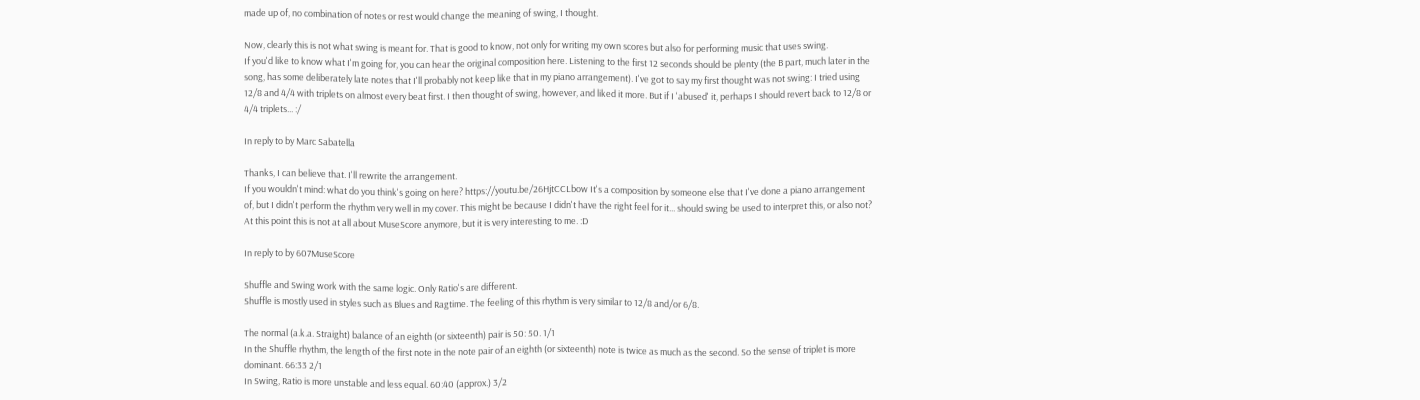made up of, no combination of notes or rest would change the meaning of swing, I thought.

Now, clearly this is not what swing is meant for. That is good to know, not only for writing my own scores but also for performing music that uses swing.
If you'd like to know what I'm going for, you can hear the original composition here. Listening to the first 12 seconds should be plenty (the B part, much later in the song, has some deliberately late notes that I'll probably not keep like that in my piano arrangement). I've got to say my first thought was not swing: I tried using 12/8 and 4/4 with triplets on almost every beat first. I then thought of swing, however, and liked it more. But if I 'abused' it, perhaps I should revert back to 12/8 or 4/4 triplets... :/

In reply to by Marc Sabatella

Thanks, I can believe that. I'll rewrite the arrangement.
If you wouldn't mind: what do you think's going on here? https://youtu.be/26HjtCCLbow It's a composition by someone else that I've done a piano arrangement of, but I didn't perform the rhythm very well in my cover. This might be because I didn't have the right feel for it... should swing be used to interpret this, or also not?
At this point this is not at all about MuseScore anymore, but it is very interesting to me. :D

In reply to by 607MuseScore

Shuffle and Swing work with the same logic. Only Ratio's are different.
Shuffle is mostly used in styles such as Blues and Ragtime. The feeling of this rhythm is very similar to 12/8 and/or 6/8.

The normal (a.k.a. Straight) balance of an eighth (or sixteenth) pair is 50: 50. 1/1
In the Shuffle rhythm, the length of the first note in the note pair of an eighth (or sixteenth) note is twice as much as the second. So the sense of triplet is more dominant. 66:33 2/1
In Swing, Ratio is more unstable and less equal. 60:40 (approx.) 3/2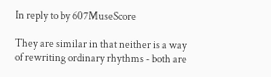In reply to by 607MuseScore

They are similar in that neither is a way of rewriting ordinary rhythms - both are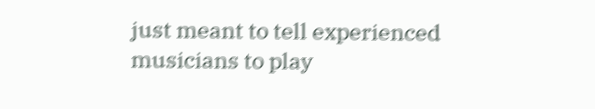just meant to tell experienced musicians to play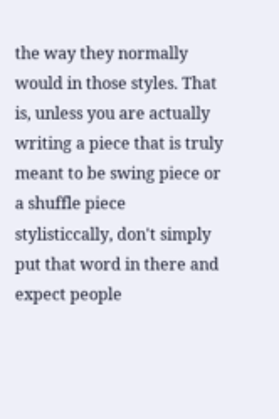the way they normally would in those styles. That is, unless you are actually writing a piece that is truly meant to be swing piece or a shuffle piece stylisticcally, don't simply put that word in there and expect people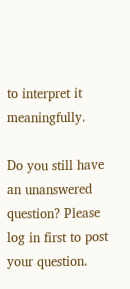to interpret it meaningfully.

Do you still have an unanswered question? Please log in first to post your question.